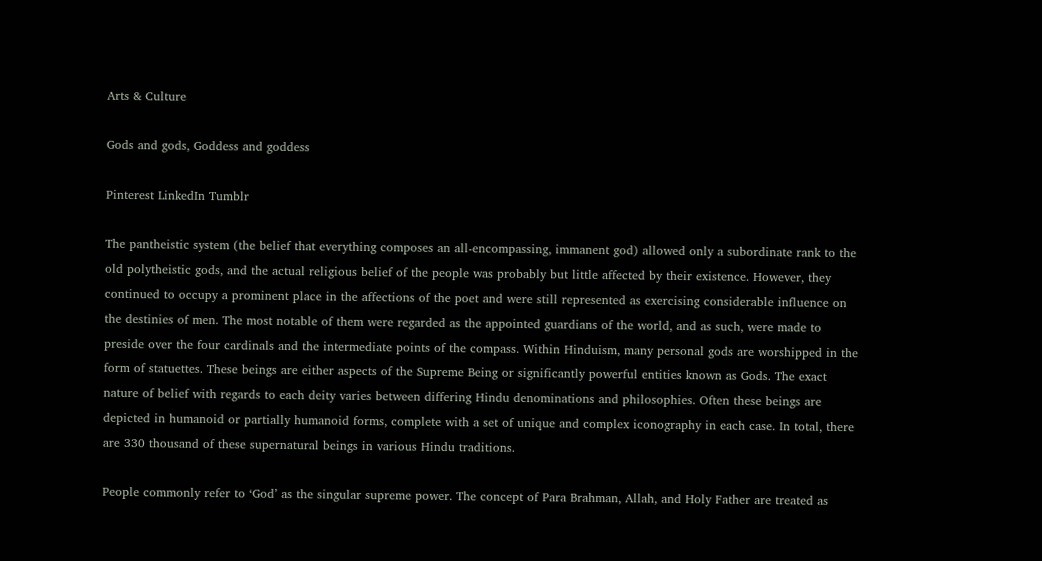Arts & Culture

Gods and gods, Goddess and goddess

Pinterest LinkedIn Tumblr

The pantheistic system (the belief that everything composes an all-encompassing, immanent god) allowed only a subordinate rank to the old polytheistic gods, and the actual religious belief of the people was probably but little affected by their existence. However, they continued to occupy a prominent place in the affections of the poet and were still represented as exercising considerable influence on the destinies of men. The most notable of them were regarded as the appointed guardians of the world, and as such, were made to preside over the four cardinals and the intermediate points of the compass. Within Hinduism, many personal gods are worshipped in the form of statuettes. These beings are either aspects of the Supreme Being or significantly powerful entities known as Gods. The exact nature of belief with regards to each deity varies between differing Hindu denominations and philosophies. Often these beings are depicted in humanoid or partially humanoid forms, complete with a set of unique and complex iconography in each case. In total, there are 330 thousand of these supernatural beings in various Hindu traditions.

People commonly refer to ‘God’ as the singular supreme power. The concept of Para Brahman, Allah, and Holy Father are treated as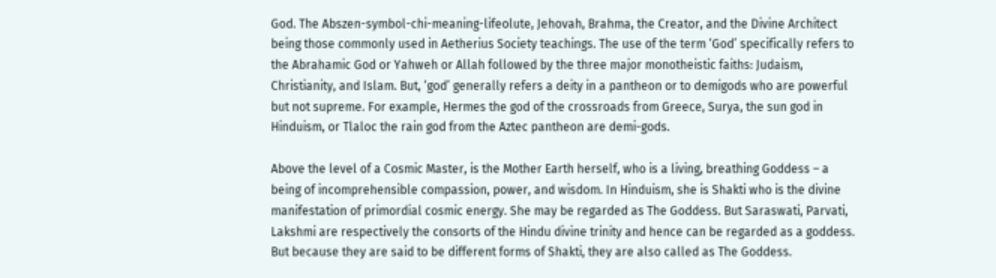God. The Abszen-symbol-chi-meaning-lifeolute, Jehovah, Brahma, the Creator, and the Divine Architect being those commonly used in Aetherius Society teachings. The use of the term ‘God’ specifically refers to the Abrahamic God or Yahweh or Allah followed by the three major monotheistic faiths: Judaism, Christianity, and Islam. But, ‘god’ generally refers a deity in a pantheon or to demigods who are powerful but not supreme. For example, Hermes the god of the crossroads from Greece, Surya, the sun god in Hinduism, or Tlaloc the rain god from the Aztec pantheon are demi-gods.

Above the level of a Cosmic Master, is the Mother Earth herself, who is a living, breathing Goddess – a being of incomprehensible compassion, power, and wisdom. In Hinduism, she is Shakti who is the divine manifestation of primordial cosmic energy. She may be regarded as The Goddess. But Saraswati, Parvati, Lakshmi are respectively the consorts of the Hindu divine trinity and hence can be regarded as a goddess. But because they are said to be different forms of Shakti, they are also called as The Goddess.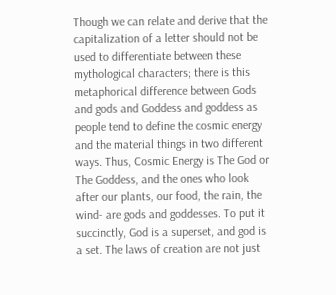Though we can relate and derive that the capitalization of a letter should not be used to differentiate between these mythological characters; there is this metaphorical difference between Gods and gods and Goddess and goddess as people tend to define the cosmic energy and the material things in two different ways. Thus, Cosmic Energy is The God or The Goddess, and the ones who look after our plants, our food, the rain, the wind- are gods and goddesses. To put it succinctly, God is a superset, and god is a set. The laws of creation are not just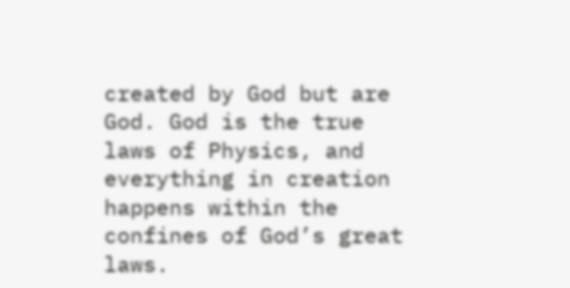created by God but are God. God is the true laws of Physics, and everything in creation happens within the confines of God’s great laws.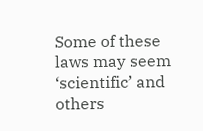Some of these laws may seem ‘scientific’ and others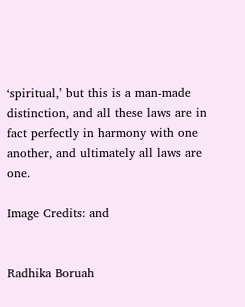‘spiritual,’ but this is a man-made distinction, and all these laws are in fact perfectly in harmony with one another, and ultimately all laws are one.

Image Credits: and


Radhika Boruah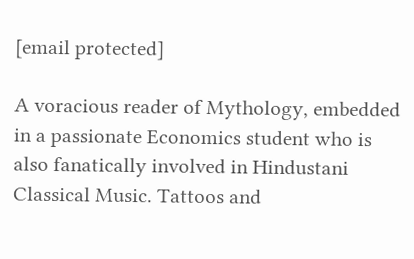[email protected]

A voracious reader of Mythology, embedded in a passionate Economics student who is also fanatically involved in Hindustani Classical Music. Tattoos and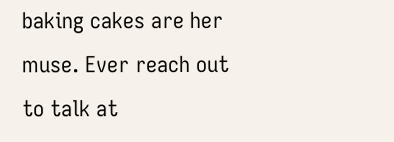baking cakes are her muse. Ever reach out to talk at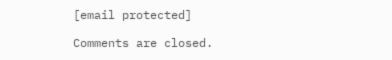[email protected]

Comments are closed.